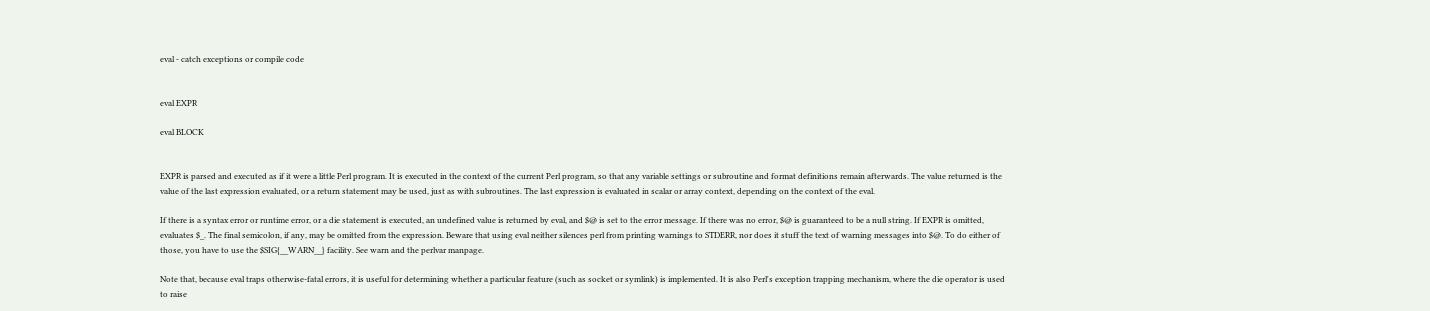eval - catch exceptions or compile code


eval EXPR

eval BLOCK


EXPR is parsed and executed as if it were a little Perl program. It is executed in the context of the current Perl program, so that any variable settings or subroutine and format definitions remain afterwards. The value returned is the value of the last expression evaluated, or a return statement may be used, just as with subroutines. The last expression is evaluated in scalar or array context, depending on the context of the eval.

If there is a syntax error or runtime error, or a die statement is executed, an undefined value is returned by eval, and $@ is set to the error message. If there was no error, $@ is guaranteed to be a null string. If EXPR is omitted, evaluates $_. The final semicolon, if any, may be omitted from the expression. Beware that using eval neither silences perl from printing warnings to STDERR, nor does it stuff the text of warning messages into $@. To do either of those, you have to use the $SIG{__WARN__} facility. See warn and the perlvar manpage.

Note that, because eval traps otherwise-fatal errors, it is useful for determining whether a particular feature (such as socket or symlink) is implemented. It is also Perl's exception trapping mechanism, where the die operator is used to raise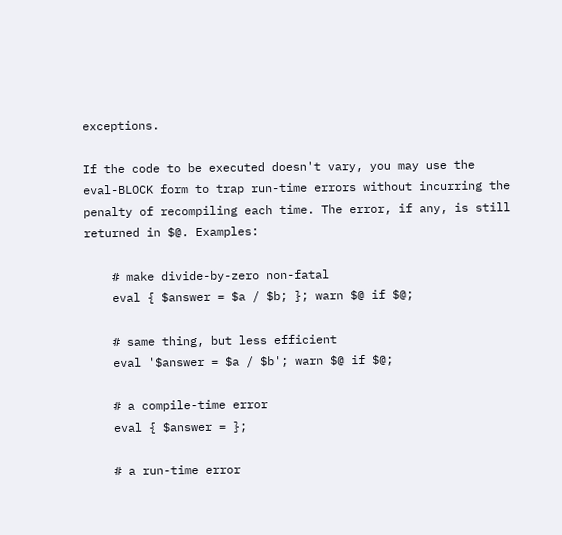exceptions.

If the code to be executed doesn't vary, you may use the eval-BLOCK form to trap run-time errors without incurring the penalty of recompiling each time. The error, if any, is still returned in $@. Examples:

    # make divide-by-zero non-fatal
    eval { $answer = $a / $b; }; warn $@ if $@;

    # same thing, but less efficient
    eval '$answer = $a / $b'; warn $@ if $@;

    # a compile-time error
    eval { $answer = };

    # a run-time error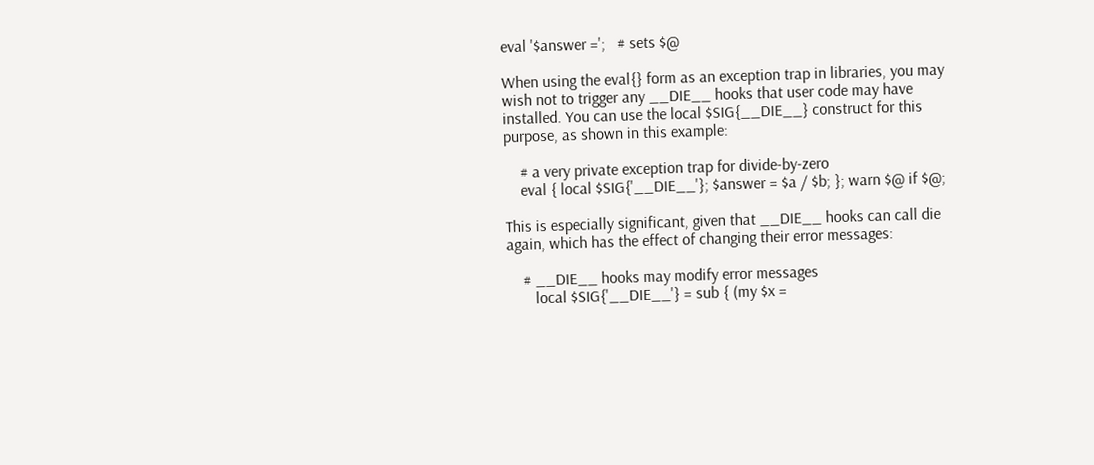eval '$answer =';   # sets $@

When using the eval{} form as an exception trap in libraries, you may wish not to trigger any __DIE__ hooks that user code may have installed. You can use the local $SIG{__DIE__} construct for this purpose, as shown in this example:

    # a very private exception trap for divide-by-zero
    eval { local $SIG{'__DIE__'}; $answer = $a / $b; }; warn $@ if $@;

This is especially significant, given that __DIE__ hooks can call die again, which has the effect of changing their error messages:

    # __DIE__ hooks may modify error messages
       local $SIG{'__DIE__'} = sub { (my $x =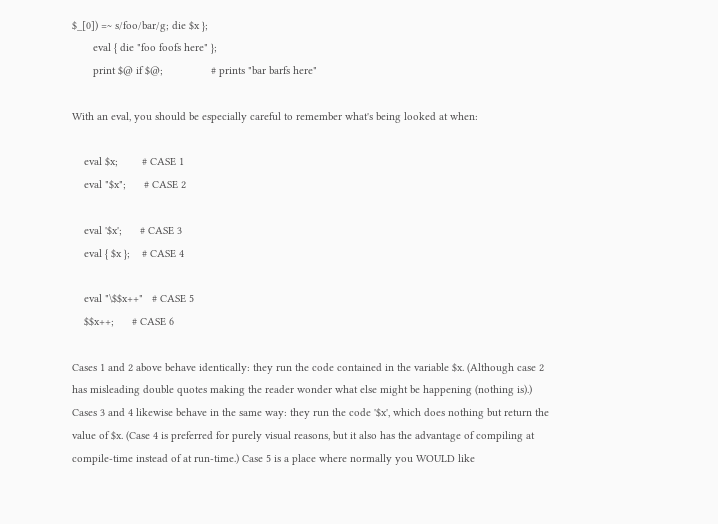$_[0]) =~ s/foo/bar/g; die $x };
       eval { die "foo foofs here" };
       print $@ if $@;                # prints "bar barfs here"

With an eval, you should be especially careful to remember what's being looked at when:

    eval $x;        # CASE 1
    eval "$x";      # CASE 2

    eval '$x';      # CASE 3
    eval { $x };    # CASE 4

    eval "\$$x++"   # CASE 5
    $$x++;      # CASE 6

Cases 1 and 2 above behave identically: they run the code contained in the variable $x. (Although case 2 has misleading double quotes making the reader wonder what else might be happening (nothing is).) Cases 3 and 4 likewise behave in the same way: they run the code '$x', which does nothing but return the value of $x. (Case 4 is preferred for purely visual reasons, but it also has the advantage of compiling at compile-time instead of at run-time.) Case 5 is a place where normally you WOULD like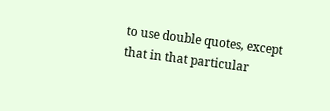to use double quotes, except that in that particular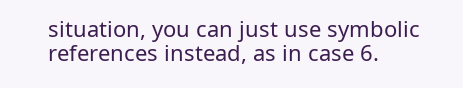situation, you can just use symbolic references instead, as in case 6.